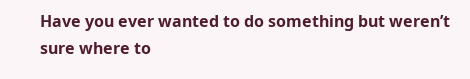Have you ever wanted to do something but weren’t sure where to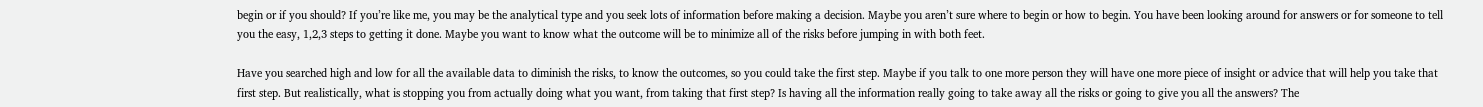begin or if you should? If you’re like me, you may be the analytical type and you seek lots of information before making a decision. Maybe you aren’t sure where to begin or how to begin. You have been looking around for answers or for someone to tell you the easy, 1,2,3 steps to getting it done. Maybe you want to know what the outcome will be to minimize all of the risks before jumping in with both feet.

Have you searched high and low for all the available data to diminish the risks, to know the outcomes, so you could take the first step. Maybe if you talk to one more person they will have one more piece of insight or advice that will help you take that first step. But realistically, what is stopping you from actually doing what you want, from taking that first step? Is having all the information really going to take away all the risks or going to give you all the answers? The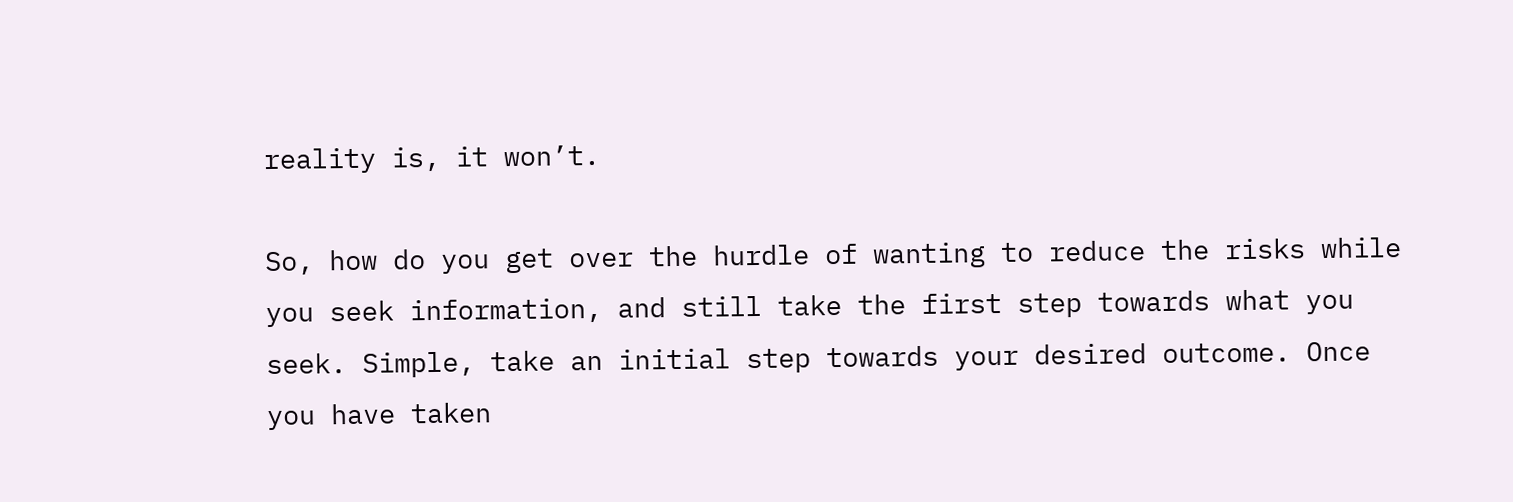reality is, it won’t.

So, how do you get over the hurdle of wanting to reduce the risks while you seek information, and still take the first step towards what you seek. Simple, take an initial step towards your desired outcome. Once you have taken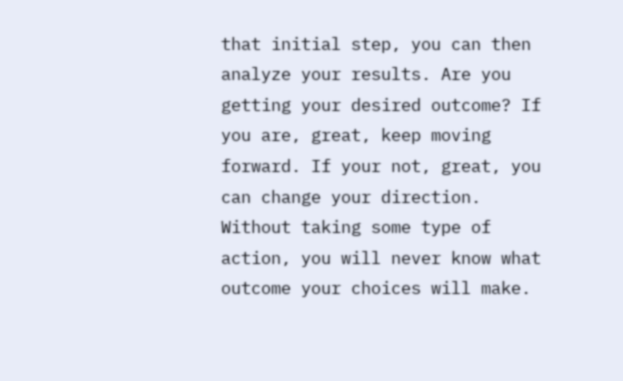that initial step, you can then analyze your results. Are you getting your desired outcome? If you are, great, keep moving forward. If your not, great, you can change your direction. Without taking some type of action, you will never know what outcome your choices will make.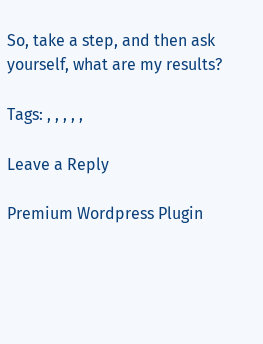So, take a step, and then ask yourself, what are my results?

Tags: , , , , ,

Leave a Reply

Premium Wordpress Plugin